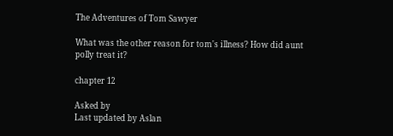The Adventures of Tom Sawyer

What was the other reason for tom's illness? How did aunt polly treat it?

chapter 12

Asked by
Last updated by Aslan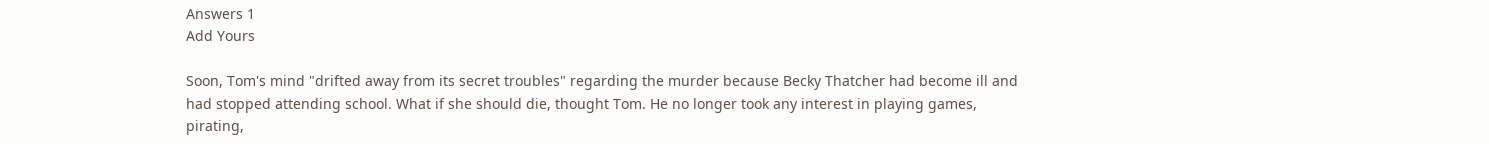Answers 1
Add Yours

Soon, Tom's mind "drifted away from its secret troubles" regarding the murder because Becky Thatcher had become ill and had stopped attending school. What if she should die, thought Tom. He no longer took any interest in playing games, pirating,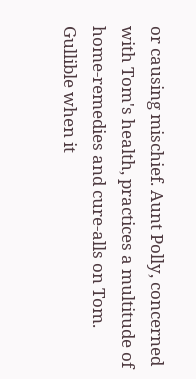or causing mischief. Aunt Polly, concerned with Tom's health, practices a multitude of home-remedies and cure-alls on Tom. Gullible when it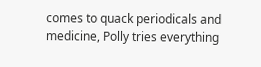comes to quack periodicals and medicine, Polly tries everything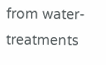from water-treatments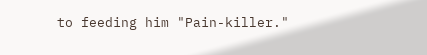to feeding him "Pain-killer."